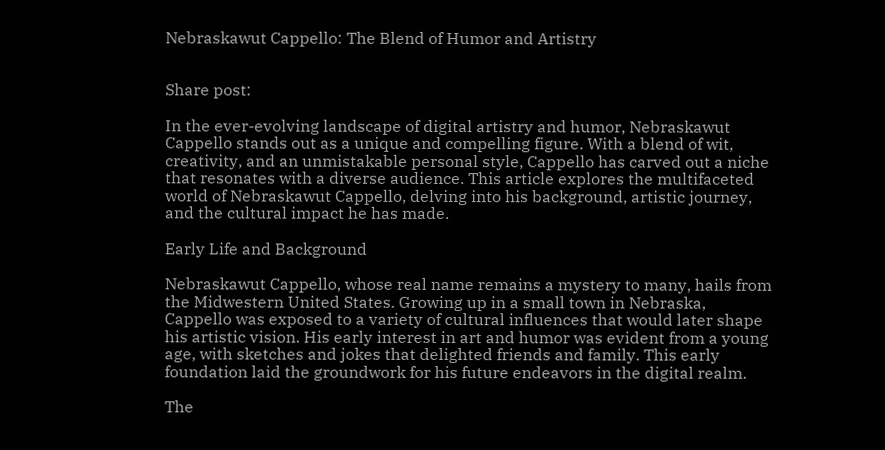Nebraskawut Cappello: The Blend of Humor and Artistry


Share post:

In the ever-evolving landscape of digital artistry and humor, Nebraskawut Cappello stands out as a unique and compelling figure. With a blend of wit, creativity, and an unmistakable personal style, Cappello has carved out a niche that resonates with a diverse audience. This article explores the multifaceted world of Nebraskawut Cappello, delving into his background, artistic journey, and the cultural impact he has made.

Early Life and Background

Nebraskawut Cappello, whose real name remains a mystery to many, hails from the Midwestern United States. Growing up in a small town in Nebraska, Cappello was exposed to a variety of cultural influences that would later shape his artistic vision. His early interest in art and humor was evident from a young age, with sketches and jokes that delighted friends and family. This early foundation laid the groundwork for his future endeavors in the digital realm.

The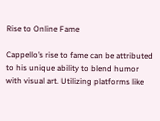Rise to Online Fame

Cappello’s rise to fame can be attributed to his unique ability to blend humor with visual art. Utilizing platforms like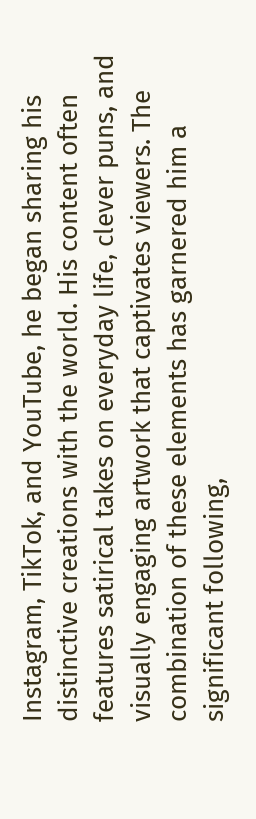Instagram, TikTok, and YouTube, he began sharing his distinctive creations with the world. His content often features satirical takes on everyday life, clever puns, and visually engaging artwork that captivates viewers. The combination of these elements has garnered him a significant following,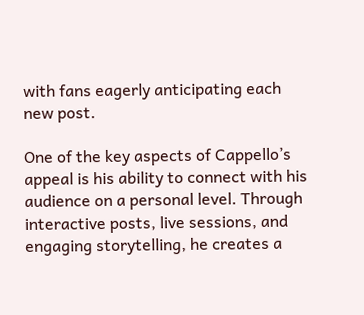with fans eagerly anticipating each new post.

One of the key aspects of Cappello’s appeal is his ability to connect with his audience on a personal level. Through interactive posts, live sessions, and engaging storytelling, he creates a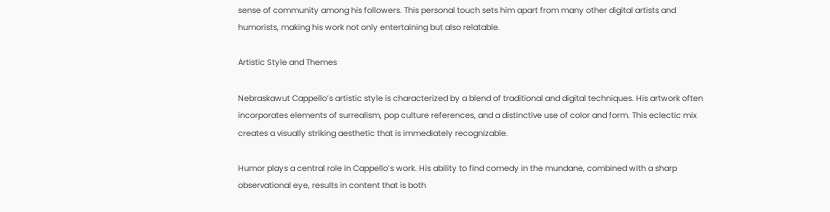sense of community among his followers. This personal touch sets him apart from many other digital artists and humorists, making his work not only entertaining but also relatable.

Artistic Style and Themes

Nebraskawut Cappello’s artistic style is characterized by a blend of traditional and digital techniques. His artwork often incorporates elements of surrealism, pop culture references, and a distinctive use of color and form. This eclectic mix creates a visually striking aesthetic that is immediately recognizable.

Humor plays a central role in Cappello’s work. His ability to find comedy in the mundane, combined with a sharp observational eye, results in content that is both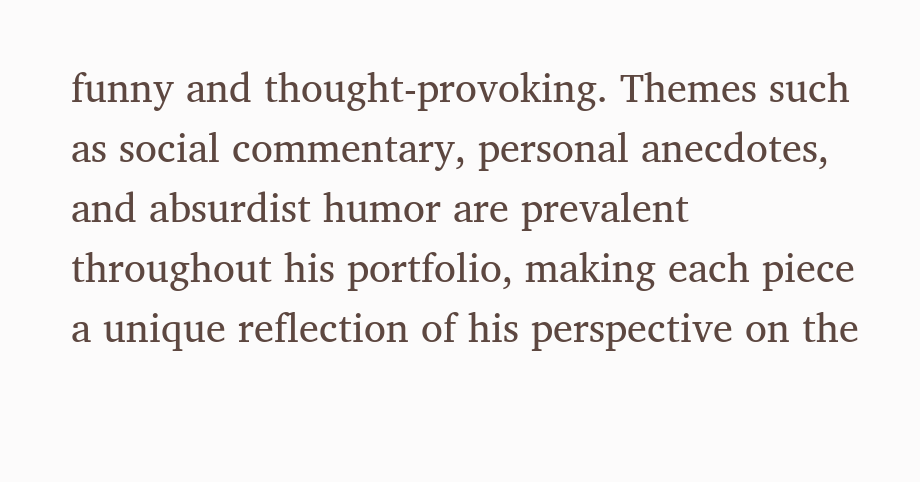funny and thought-provoking. Themes such as social commentary, personal anecdotes, and absurdist humor are prevalent throughout his portfolio, making each piece a unique reflection of his perspective on the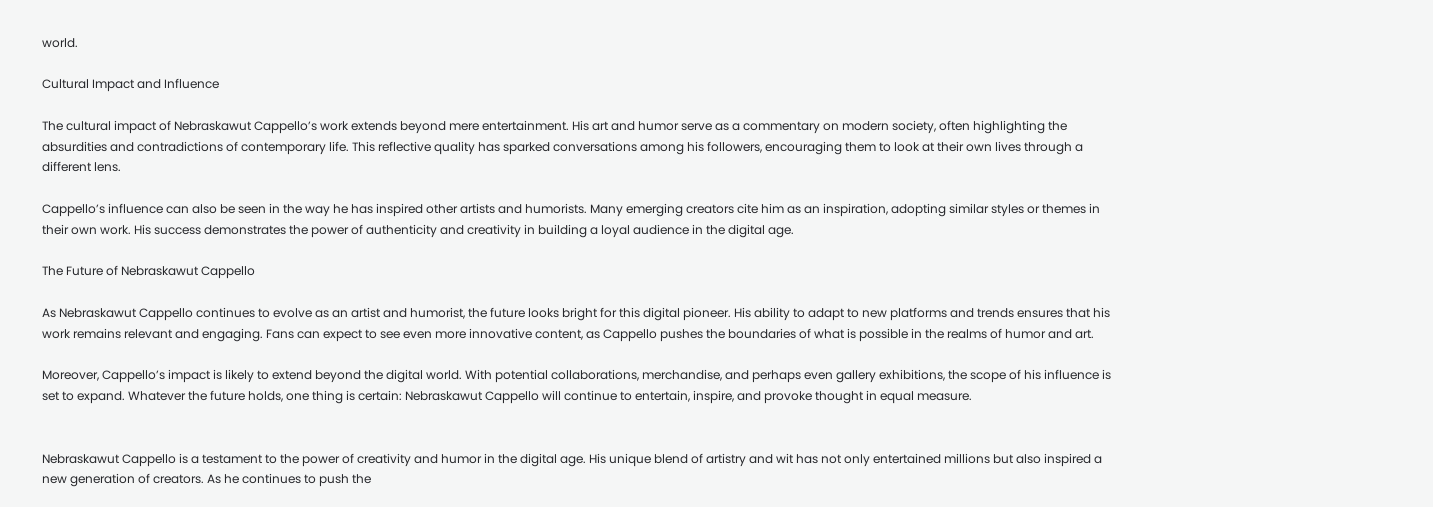world.

Cultural Impact and Influence

The cultural impact of Nebraskawut Cappello’s work extends beyond mere entertainment. His art and humor serve as a commentary on modern society, often highlighting the absurdities and contradictions of contemporary life. This reflective quality has sparked conversations among his followers, encouraging them to look at their own lives through a different lens.

Cappello’s influence can also be seen in the way he has inspired other artists and humorists. Many emerging creators cite him as an inspiration, adopting similar styles or themes in their own work. His success demonstrates the power of authenticity and creativity in building a loyal audience in the digital age.

The Future of Nebraskawut Cappello

As Nebraskawut Cappello continues to evolve as an artist and humorist, the future looks bright for this digital pioneer. His ability to adapt to new platforms and trends ensures that his work remains relevant and engaging. Fans can expect to see even more innovative content, as Cappello pushes the boundaries of what is possible in the realms of humor and art.

Moreover, Cappello’s impact is likely to extend beyond the digital world. With potential collaborations, merchandise, and perhaps even gallery exhibitions, the scope of his influence is set to expand. Whatever the future holds, one thing is certain: Nebraskawut Cappello will continue to entertain, inspire, and provoke thought in equal measure.


Nebraskawut Cappello is a testament to the power of creativity and humor in the digital age. His unique blend of artistry and wit has not only entertained millions but also inspired a new generation of creators. As he continues to push the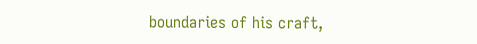boundaries of his craft,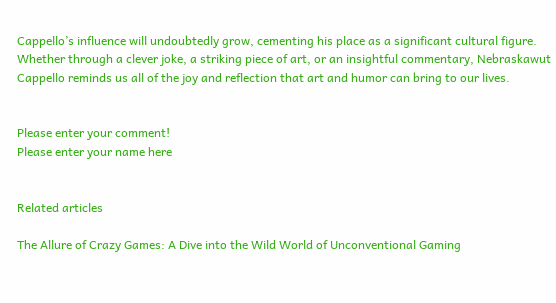Cappello’s influence will undoubtedly grow, cementing his place as a significant cultural figure. Whether through a clever joke, a striking piece of art, or an insightful commentary, Nebraskawut Cappello reminds us all of the joy and reflection that art and humor can bring to our lives.


Please enter your comment!
Please enter your name here


Related articles

The Allure of Crazy Games: A Dive into the Wild World of Unconventional Gaming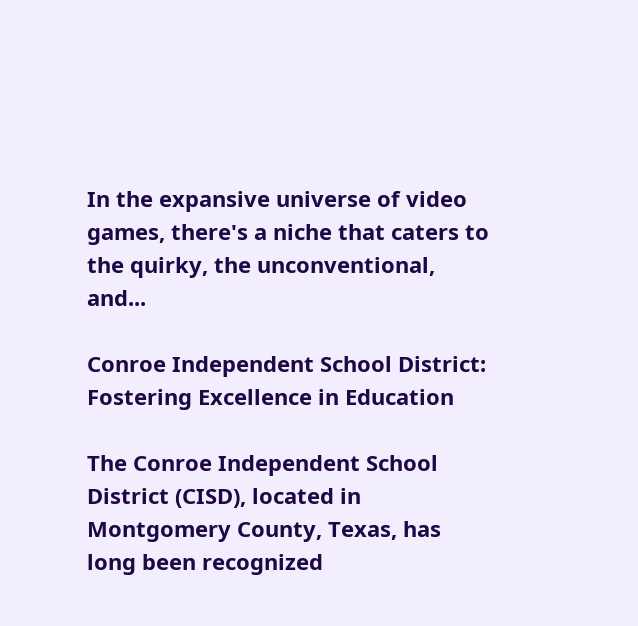In the expansive universe of video games, there's a niche that caters to the quirky, the unconventional, and...

Conroe Independent School District: Fostering Excellence in Education

The Conroe Independent School District (CISD), located in Montgomery County, Texas, has long been recognized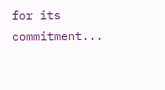for its commitment...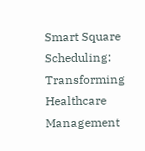Smart Square Scheduling: Transforming Healthcare Management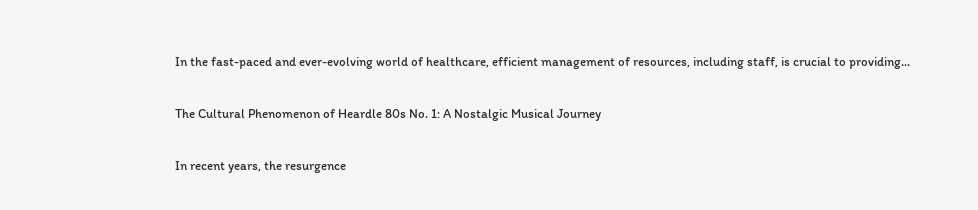In the fast-paced and ever-evolving world of healthcare, efficient management of resources, including staff, is crucial to providing...

The Cultural Phenomenon of Heardle 80s No. 1: A Nostalgic Musical Journey

In recent years, the resurgence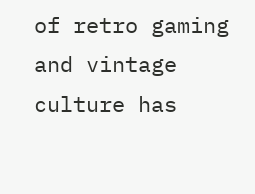of retro gaming and vintage culture has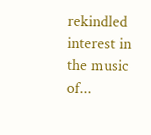rekindled interest in the music of...